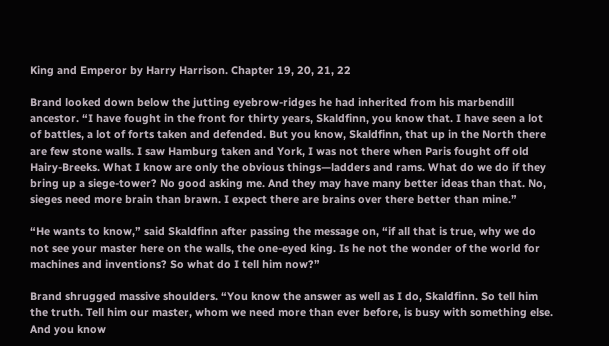King and Emperor by Harry Harrison. Chapter 19, 20, 21, 22

Brand looked down below the jutting eyebrow-ridges he had inherited from his marbendill ancestor. “I have fought in the front for thirty years, Skaldfinn, you know that. I have seen a lot of battles, a lot of forts taken and defended. But you know, Skaldfinn, that up in the North there are few stone walls. I saw Hamburg taken and York, I was not there when Paris fought off old Hairy-Breeks. What I know are only the obvious things—ladders and rams. What do we do if they bring up a siege-tower? No good asking me. And they may have many better ideas than that. No, sieges need more brain than brawn. I expect there are brains over there better than mine.”

“He wants to know,” said Skaldfinn after passing the message on, “if all that is true, why we do not see your master here on the walls, the one-eyed king. Is he not the wonder of the world for machines and inventions? So what do I tell him now?”

Brand shrugged massive shoulders. “You know the answer as well as I do, Skaldfinn. So tell him the truth. Tell him our master, whom we need more than ever before, is busy with something else. And you know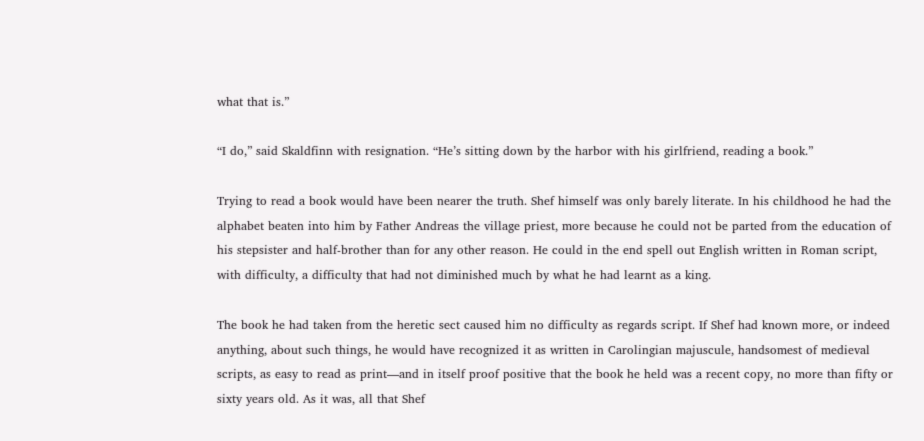what that is.”

“I do,” said Skaldfinn with resignation. “He’s sitting down by the harbor with his girlfriend, reading a book.”

Trying to read a book would have been nearer the truth. Shef himself was only barely literate. In his childhood he had the alphabet beaten into him by Father Andreas the village priest, more because he could not be parted from the education of his stepsister and half-brother than for any other reason. He could in the end spell out English written in Roman script, with difficulty, a difficulty that had not diminished much by what he had learnt as a king.

The book he had taken from the heretic sect caused him no difficulty as regards script. If Shef had known more, or indeed anything, about such things, he would have recognized it as written in Carolingian majuscule, handsomest of medieval scripts, as easy to read as print—and in itself proof positive that the book he held was a recent copy, no more than fifty or sixty years old. As it was, all that Shef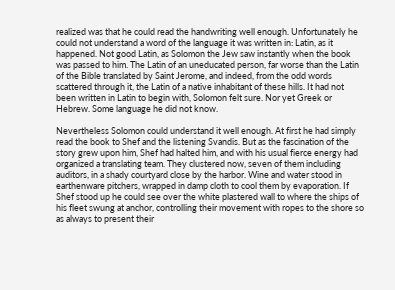realized was that he could read the handwriting well enough. Unfortunately he could not understand a word of the language it was written in: Latin, as it happened. Not good Latin, as Solomon the Jew saw instantly when the book was passed to him. The Latin of an uneducated person, far worse than the Latin of the Bible translated by Saint Jerome, and indeed, from the odd words scattered through it, the Latin of a native inhabitant of these hills. It had not been written in Latin to begin with, Solomon felt sure. Nor yet Greek or Hebrew. Some language he did not know.

Nevertheless Solomon could understand it well enough. At first he had simply read the book to Shef and the listening Svandis. But as the fascination of the story grew upon him, Shef had halted him, and with his usual fierce energy had organized a translating team. They clustered now, seven of them including auditors, in a shady courtyard close by the harbor. Wine and water stood in earthenware pitchers, wrapped in damp cloth to cool them by evaporation. If Shef stood up he could see over the white plastered wall to where the ships of his fleet swung at anchor, controlling their movement with ropes to the shore so as always to present their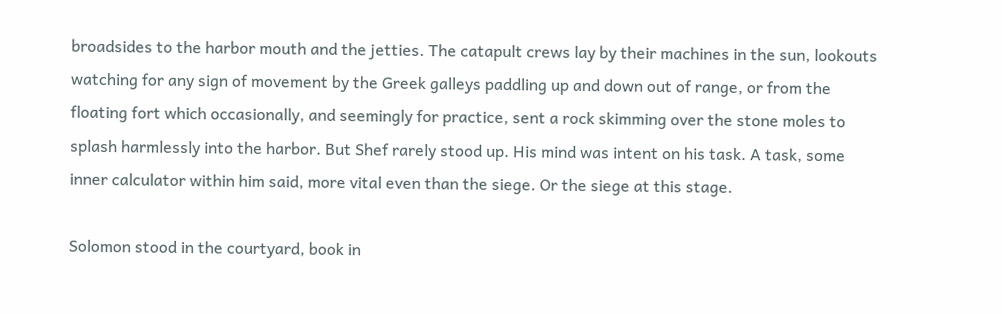broadsides to the harbor mouth and the jetties. The catapult crews lay by their machines in the sun, lookouts watching for any sign of movement by the Greek galleys paddling up and down out of range, or from the floating fort which occasionally, and seemingly for practice, sent a rock skimming over the stone moles to splash harmlessly into the harbor. But Shef rarely stood up. His mind was intent on his task. A task, some inner calculator within him said, more vital even than the siege. Or the siege at this stage.

Solomon stood in the courtyard, book in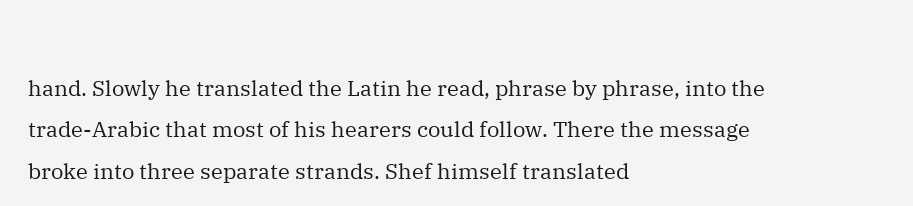hand. Slowly he translated the Latin he read, phrase by phrase, into the trade-Arabic that most of his hearers could follow. There the message broke into three separate strands. Shef himself translated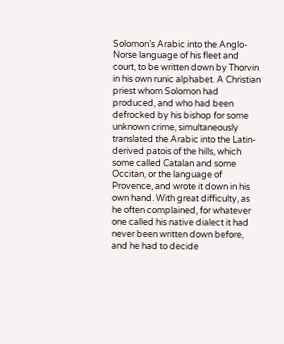Solomon’s Arabic into the Anglo-Norse language of his fleet and court, to be written down by Thorvin in his own runic alphabet. A Christian priest whom Solomon had produced, and who had been defrocked by his bishop for some unknown crime, simultaneously translated the Arabic into the Latin-derived patois of the hills, which some called Catalan and some Occitan, or the language of Provence, and wrote it down in his own hand. With great difficulty, as he often complained, for whatever one called his native dialect it had never been written down before, and he had to decide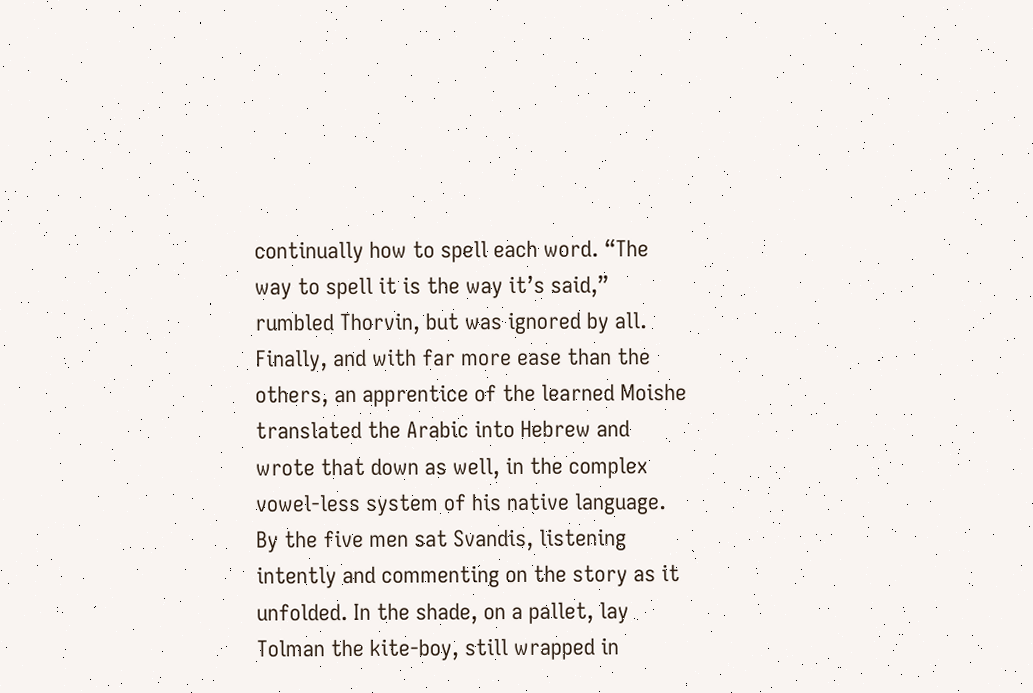continually how to spell each word. “The way to spell it is the way it’s said,” rumbled Thorvin, but was ignored by all. Finally, and with far more ease than the others, an apprentice of the learned Moishe translated the Arabic into Hebrew and wrote that down as well, in the complex vowel-less system of his native language. By the five men sat Svandis, listening intently and commenting on the story as it unfolded. In the shade, on a pallet, lay Tolman the kite-boy, still wrapped in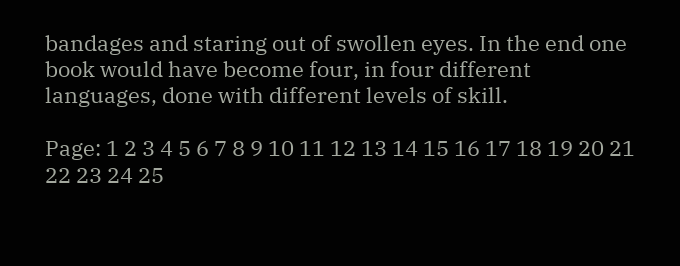bandages and staring out of swollen eyes. In the end one book would have become four, in four different languages, done with different levels of skill.

Page: 1 2 3 4 5 6 7 8 9 10 11 12 13 14 15 16 17 18 19 20 21 22 23 24 25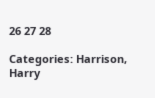26 27 28

Categories: Harrison, Harry